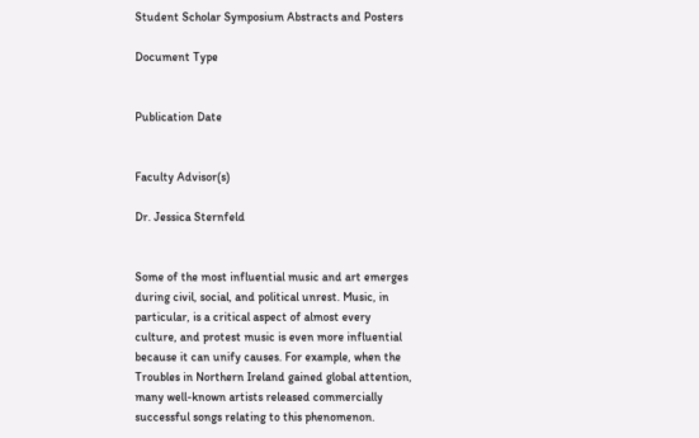Student Scholar Symposium Abstracts and Posters

Document Type


Publication Date


Faculty Advisor(s)

Dr. Jessica Sternfeld


Some of the most influential music and art emerges during civil, social, and political unrest. Music, in particular, is a critical aspect of almost every culture, and protest music is even more influential because it can unify causes. For example, when the Troubles in Northern Ireland gained global attention, many well-known artists released commercially successful songs relating to this phenomenon.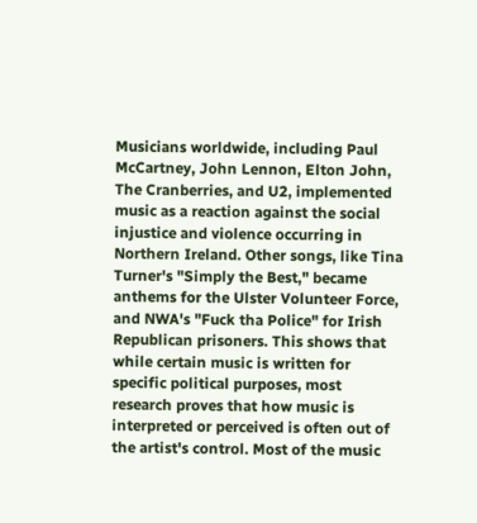Musicians worldwide, including Paul McCartney, John Lennon, Elton John, The Cranberries, and U2, implemented music as a reaction against the social injustice and violence occurring in Northern Ireland. Other songs, like Tina Turner's "Simply the Best," became anthems for the Ulster Volunteer Force, and NWA's "Fuck tha Police" for Irish Republican prisoners. This shows that while certain music is written for specific political purposes, most research proves that how music is interpreted or perceived is often out of the artist's control. Most of the music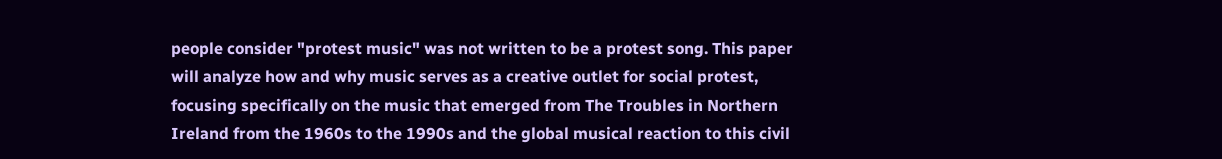people consider "protest music" was not written to be a protest song. This paper will analyze how and why music serves as a creative outlet for social protest, focusing specifically on the music that emerged from The Troubles in Northern Ireland from the 1960s to the 1990s and the global musical reaction to this civil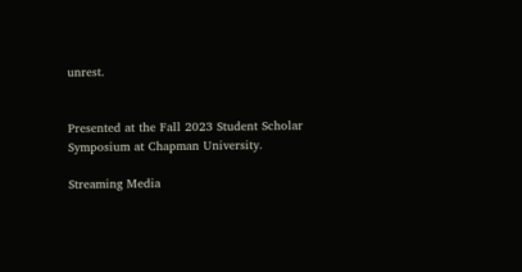unrest.


Presented at the Fall 2023 Student Scholar Symposium at Chapman University.

Streaming Media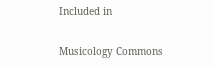Included in

Musicology Commons